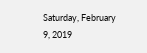Saturday, February 9, 2019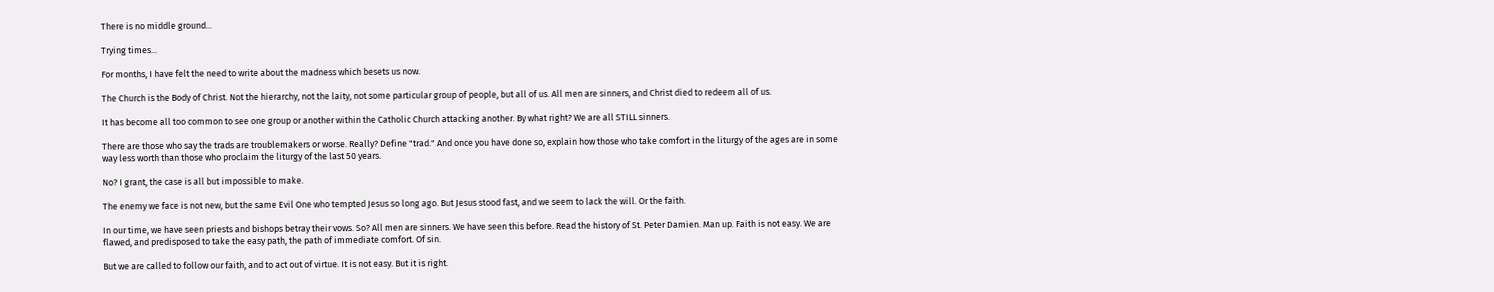There is no middle ground...

Trying times...

For months, I have felt the need to write about the madness which besets us now.

The Church is the Body of Christ. Not the hierarchy, not the laity, not some particular group of people, but all of us. All men are sinners, and Christ died to redeem all of us.

It has become all too common to see one group or another within the Catholic Church attacking another. By what right? We are all STILL sinners.

There are those who say the trads are troublemakers or worse. Really? Define "trad." And once you have done so, explain how those who take comfort in the liturgy of the ages are in some way less worth than those who proclaim the liturgy of the last 50 years.

No? I grant, the case is all but impossible to make.

The enemy we face is not new, but the same Evil One who tempted Jesus so long ago. But Jesus stood fast, and we seem to lack the will. Or the faith.

In our time, we have seen priests and bishops betray their vows. So? All men are sinners. We have seen this before. Read the history of St. Peter Damien. Man up. Faith is not easy. We are flawed, and predisposed to take the easy path, the path of immediate comfort. Of sin.

But we are called to follow our faith, and to act out of virtue. It is not easy. But it is right.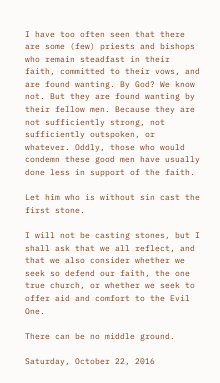I have too often seen that there are some (few) priests and bishops who remain steadfast in their faith, committed to their vows, and are found wanting. By God? We know not. But they are found wanting by their fellow men. Because they are not sufficiently strong, not sufficiently outspoken, or whatever. Oddly, those who would condemn these good men have usually done less in support of the faith.

Let him who is without sin cast the first stone.

I will not be casting stones, but I shall ask that we all reflect, and that we also consider whether we seek so defend our faith, the one true church, or whether we seek to offer aid and comfort to the Evil One.

There can be no middle ground.

Saturday, October 22, 2016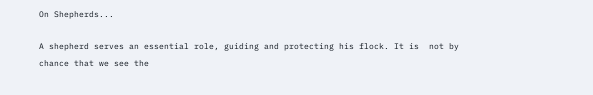On Shepherds...

A shepherd serves an essential role, guiding and protecting his flock. It is  not by chance that we see the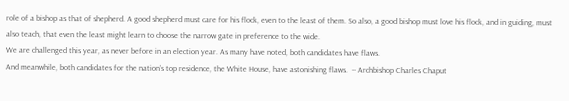role of a bishop as that of shepherd. A good shepherd must care for his flock, even to the least of them. So also, a good bishop must love his flock, and in guiding, must also teach, that even the least might learn to choose the narrow gate in preference to the wide.
We are challenged this year, as never before in an election year. As many have noted, both candidates have flaws.
And meanwhile, both candidates for the nation’s top residence, the White House, have astonishing flaws.  -- Archbishop Charles Chaput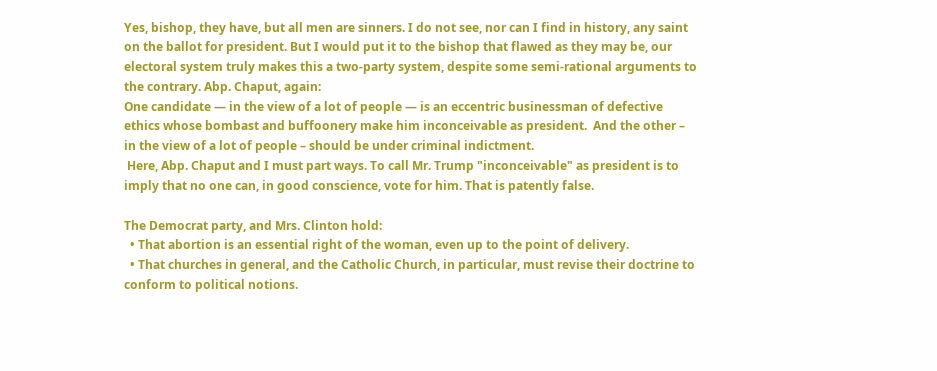Yes, bishop, they have, but all men are sinners. I do not see, nor can I find in history, any saint on the ballot for president. But I would put it to the bishop that flawed as they may be, our electoral system truly makes this a two-party system, despite some semi-rational arguments to the contrary. Abp. Chaput, again:
One candidate — in the view of a lot of people — is an eccentric businessman of defective ethics whose bombast and buffoonery make him inconceivable as president.  And the other – in the view of a lot of people – should be under criminal indictment.
 Here, Abp. Chaput and I must part ways. To call Mr. Trump "inconceivable" as president is to imply that no one can, in good conscience, vote for him. That is patently false.

The Democrat party, and Mrs. Clinton hold:
  • That abortion is an essential right of the woman, even up to the point of delivery.
  • That churches in general, and the Catholic Church, in particular, must revise their doctrine to conform to political notions.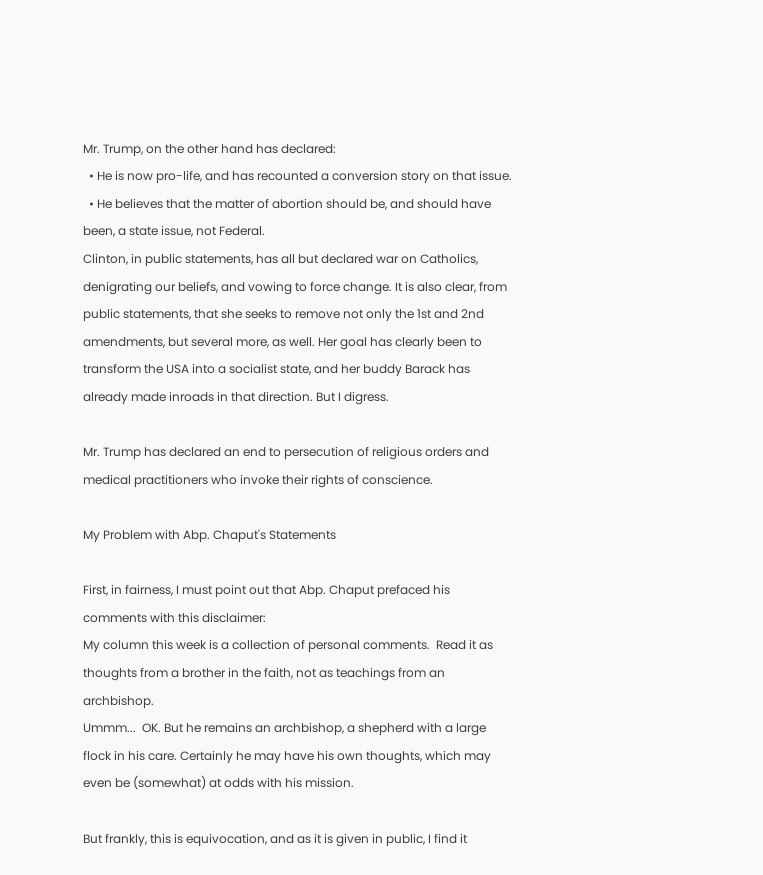Mr. Trump, on the other hand has declared:
  • He is now pro-life, and has recounted a conversion story on that issue.
  • He believes that the matter of abortion should be, and should have been, a state issue, not Federal.
Clinton, in public statements, has all but declared war on Catholics, denigrating our beliefs, and vowing to force change. It is also clear, from public statements, that she seeks to remove not only the 1st and 2nd amendments, but several more, as well. Her goal has clearly been to transform the USA into a socialist state, and her buddy Barack has already made inroads in that direction. But I digress.

Mr. Trump has declared an end to persecution of religious orders and medical practitioners who invoke their rights of conscience.

My Problem with Abp. Chaput's Statements

First, in fairness, I must point out that Abp. Chaput prefaced his comments with this disclaimer:
My column this week is a collection of personal comments.  Read it as thoughts from a brother in the faith, not as teachings from an archbishop.
Ummm...  OK. But he remains an archbishop, a shepherd with a large flock in his care. Certainly he may have his own thoughts, which may even be (somewhat) at odds with his mission.

But frankly, this is equivocation, and as it is given in public, I find it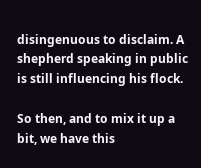disingenuous to disclaim. A shepherd speaking in public is still influencing his flock.

So then, and to mix it up a bit, we have this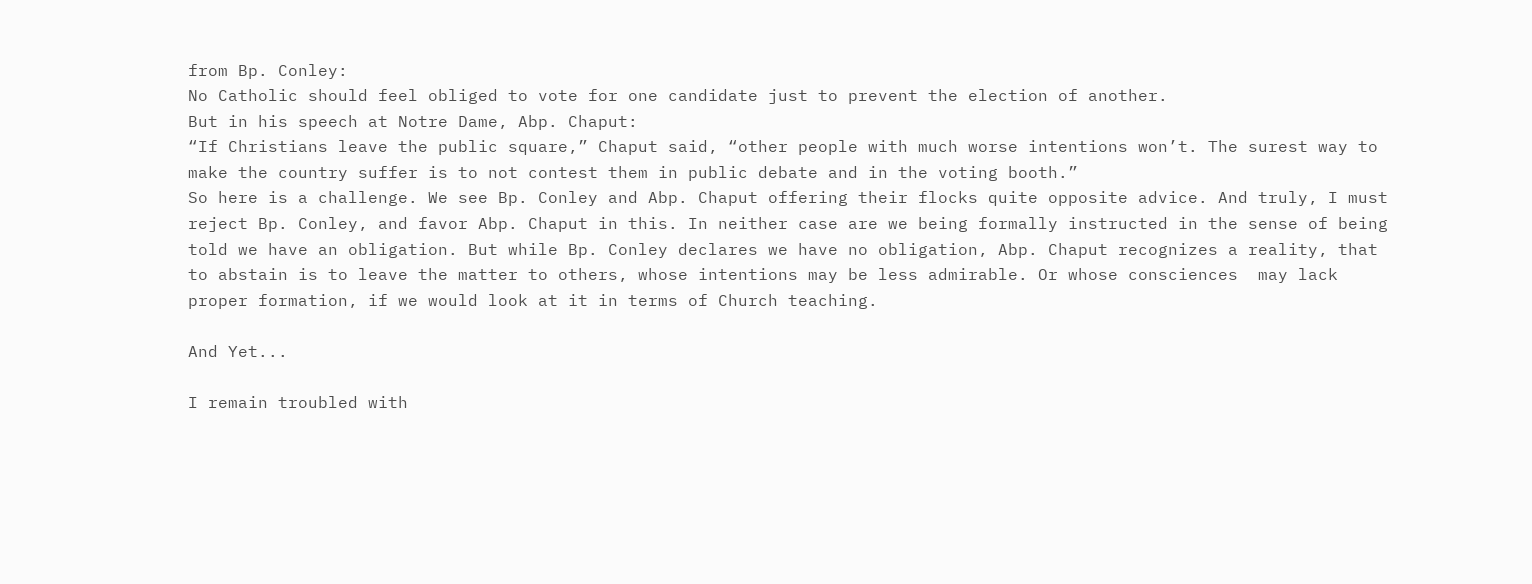from Bp. Conley:
No Catholic should feel obliged to vote for one candidate just to prevent the election of another.
But in his speech at Notre Dame, Abp. Chaput:
“If Christians leave the public square,” Chaput said, “other people with much worse intentions won’t. The surest way to make the country suffer is to not contest them in public debate and in the voting booth.”
So here is a challenge. We see Bp. Conley and Abp. Chaput offering their flocks quite opposite advice. And truly, I must reject Bp. Conley, and favor Abp. Chaput in this. In neither case are we being formally instructed in the sense of being told we have an obligation. But while Bp. Conley declares we have no obligation, Abp. Chaput recognizes a reality, that to abstain is to leave the matter to others, whose intentions may be less admirable. Or whose consciences  may lack proper formation, if we would look at it in terms of Church teaching.

And Yet...

I remain troubled with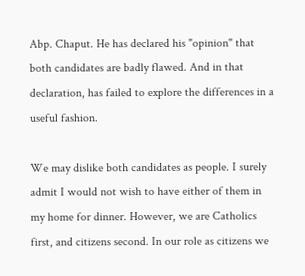Abp. Chaput. He has declared his "opinion" that both candidates are badly flawed. And in that declaration, has failed to explore the differences in a useful fashion.

We may dislike both candidates as people. I surely admit I would not wish to have either of them in my home for dinner. However, we are Catholics first, and citizens second. In our role as citizens we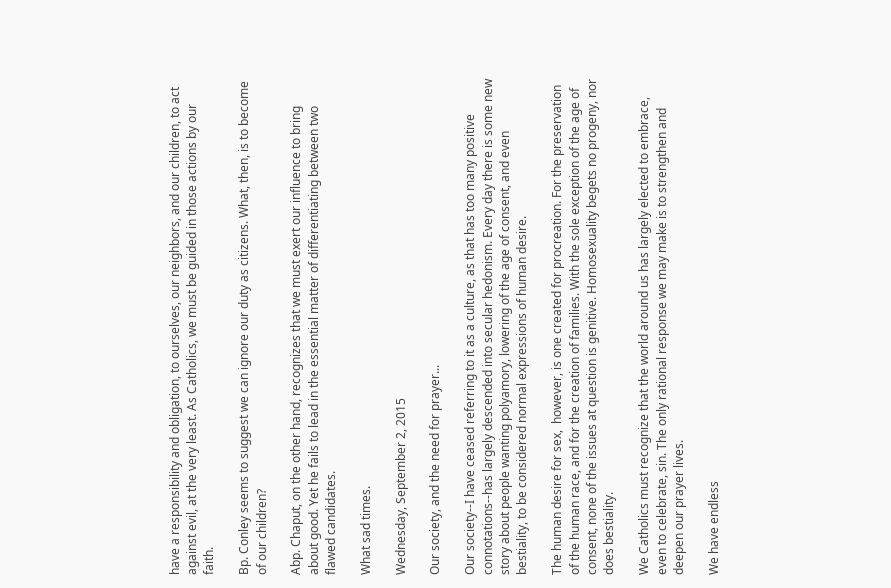have a responsibility and obligation, to ourselves, our neighbors, and our children, to act against evil, at the very least. As Catholics, we must be guided in those actions by our faith.

Bp. Conley seems to suggest we can ignore our duty as citizens. What, then, is to become of our children?

Abp. Chaput, on the other hand, recognizes that we must exert our influence to bring about good. Yet he fails to lead in the essential matter of differentiating between two flawed candidates.

What sad times.

Wednesday, September 2, 2015

Our society, and the need for prayer...

Our society--I have ceased referring to it as a culture, as that has too many positive connotations--has largely descended into secular hedonism. Every day there is some new story about people wanting polyamory, lowering of the age of consent, and even bestiality, to be considered normal expressions of human desire.

The human desire for sex,  however, is one created for procreation. For the preservation of the human race, and for the creation of families. With the sole exception of the age of consent, none of the issues at question is genitive. Homosexuality begets no progeny, nor does bestiality.

We Catholics must recognize that the world around us has largely elected to embrace, even to celebrate, sin. The only rational response we may make is to strengthen and deepen our prayer lives.

We have endless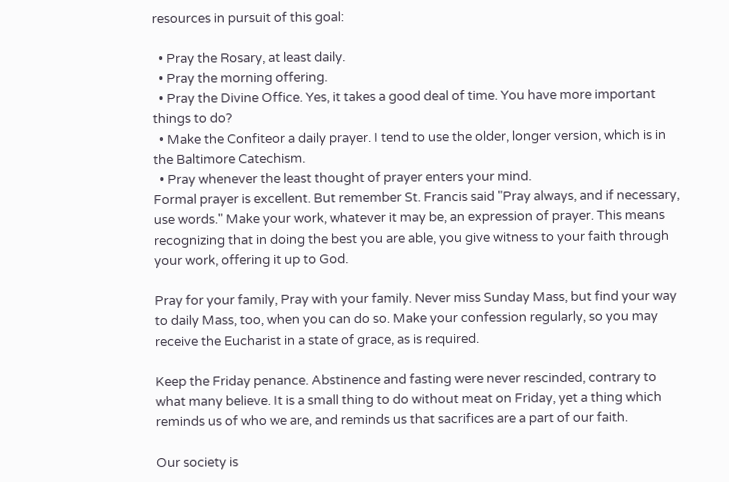resources in pursuit of this goal:

  • Pray the Rosary, at least daily.
  • Pray the morning offering.
  • Pray the Divine Office. Yes, it takes a good deal of time. You have more important things to do?
  • Make the Confiteor a daily prayer. I tend to use the older, longer version, which is in the Baltimore Catechism.
  • Pray whenever the least thought of prayer enters your mind.
Formal prayer is excellent. But remember St. Francis said "Pray always, and if necessary, use words." Make your work, whatever it may be, an expression of prayer. This means recognizing that in doing the best you are able, you give witness to your faith through your work, offering it up to God.

Pray for your family, Pray with your family. Never miss Sunday Mass, but find your way to daily Mass, too, when you can do so. Make your confession regularly, so you may receive the Eucharist in a state of grace, as is required.

Keep the Friday penance. Abstinence and fasting were never rescinded, contrary to what many believe. It is a small thing to do without meat on Friday, yet a thing which reminds us of who we are, and reminds us that sacrifices are a part of our faith.

Our society is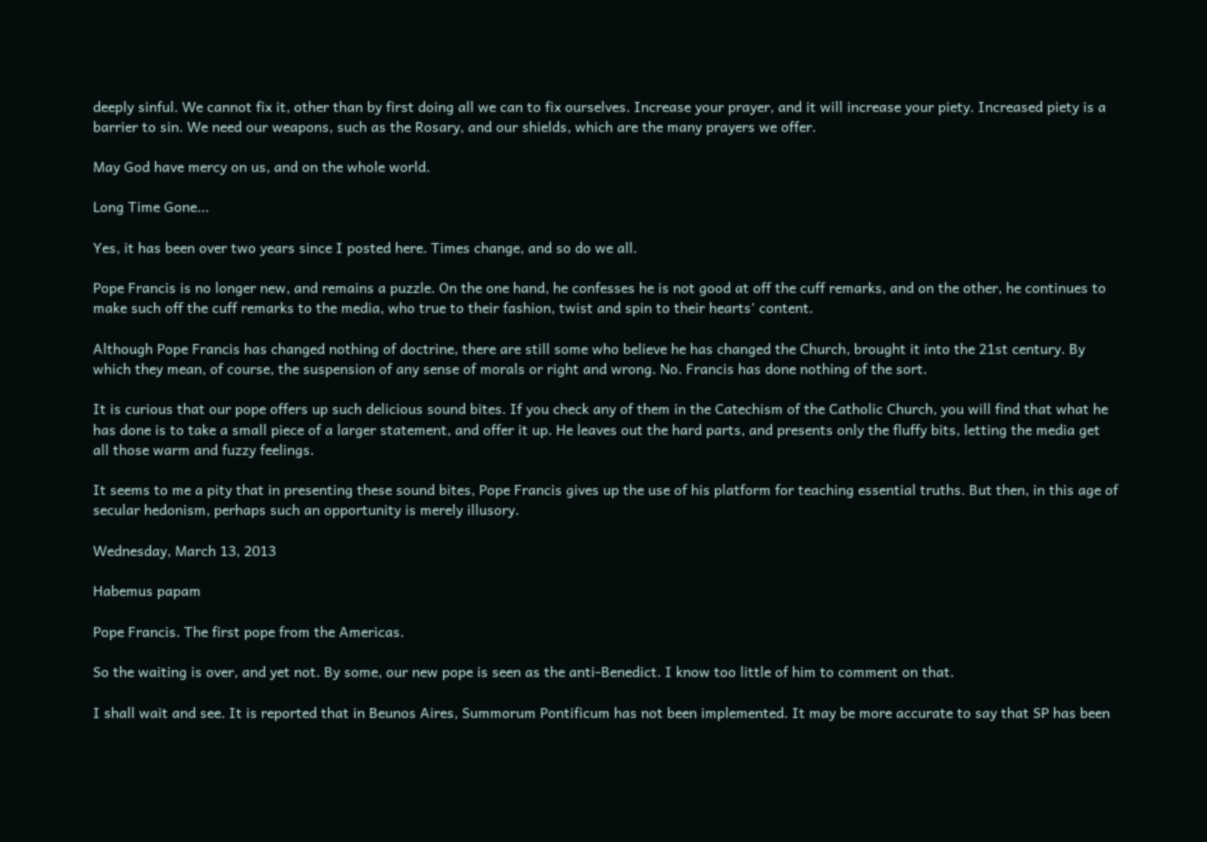deeply sinful. We cannot fix it, other than by first doing all we can to fix ourselves. Increase your prayer, and it will increase your piety. Increased piety is a barrier to sin. We need our weapons, such as the Rosary, and our shields, which are the many prayers we offer.

May God have mercy on us, and on the whole world.

Long Time Gone...

Yes, it has been over two years since I posted here. Times change, and so do we all.

Pope Francis is no longer new, and remains a puzzle. On the one hand, he confesses he is not good at off the cuff remarks, and on the other, he continues to make such off the cuff remarks to the media, who true to their fashion, twist and spin to their hearts' content.

Although Pope Francis has changed nothing of doctrine, there are still some who believe he has changed the Church, brought it into the 21st century. By which they mean, of course, the suspension of any sense of morals or right and wrong. No. Francis has done nothing of the sort.

It is curious that our pope offers up such delicious sound bites. If you check any of them in the Catechism of the Catholic Church, you will find that what he has done is to take a small piece of a larger statement, and offer it up. He leaves out the hard parts, and presents only the fluffy bits, letting the media get all those warm and fuzzy feelings.

It seems to me a pity that in presenting these sound bites, Pope Francis gives up the use of his platform for teaching essential truths. But then, in this age of secular hedonism, perhaps such an opportunity is merely illusory.

Wednesday, March 13, 2013

Habemus papam

Pope Francis. The first pope from the Americas.

So the waiting is over, and yet not. By some, our new pope is seen as the anti-Benedict. I know too little of him to comment on that.

I shall wait and see. It is reported that in Beunos Aires, Summorum Pontificum has not been implemented. It may be more accurate to say that SP has been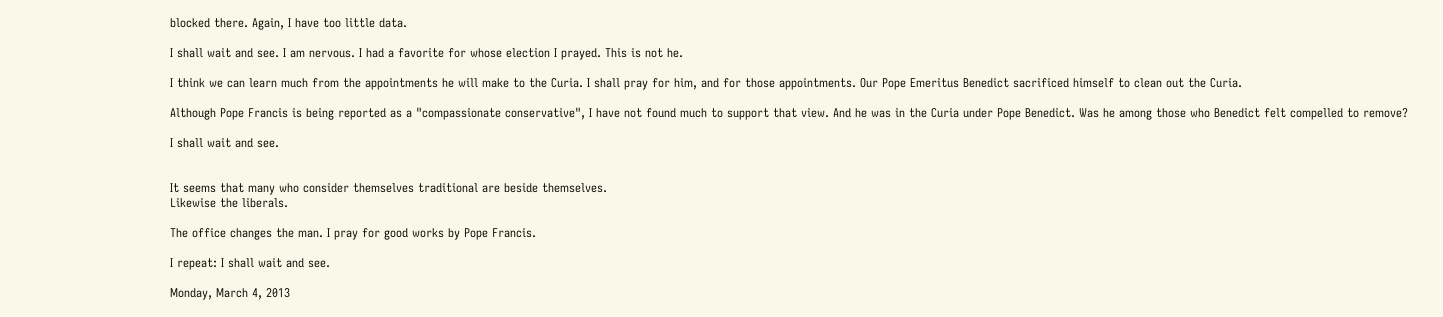blocked there. Again, I have too little data.

I shall wait and see. I am nervous. I had a favorite for whose election I prayed. This is not he.

I think we can learn much from the appointments he will make to the Curia. I shall pray for him, and for those appointments. Our Pope Emeritus Benedict sacrificed himself to clean out the Curia.

Although Pope Francis is being reported as a "compassionate conservative", I have not found much to support that view. And he was in the Curia under Pope Benedict. Was he among those who Benedict felt compelled to remove?

I shall wait and see.


It seems that many who consider themselves traditional are beside themselves.
Likewise the liberals.

The office changes the man. I pray for good works by Pope Francis.

I repeat: I shall wait and see.

Monday, March 4, 2013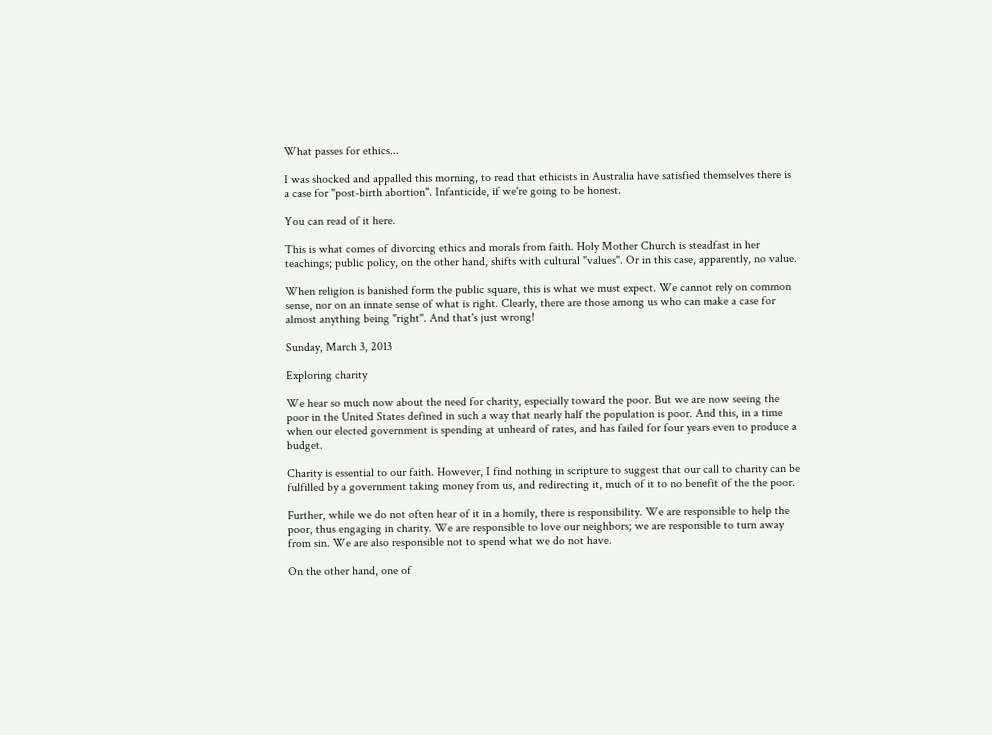What passes for ethics...

I was shocked and appalled this morning, to read that ethicists in Australia have satisfied themselves there is a case for "post-birth abortion". Infanticide, if we're going to be honest.

You can read of it here.

This is what comes of divorcing ethics and morals from faith. Holy Mother Church is steadfast in her teachings; public policy, on the other hand, shifts with cultural "values". Or in this case, apparently, no value.

When religion is banished form the public square, this is what we must expect. We cannot rely on common sense, nor on an innate sense of what is right. Clearly, there are those among us who can make a case for almost anything being "right". And that's just wrong!

Sunday, March 3, 2013

Exploring charity

We hear so much now about the need for charity, especially toward the poor. But we are now seeing the poor in the United States defined in such a way that nearly half the population is poor. And this, in a time when our elected government is spending at unheard of rates, and has failed for four years even to produce a budget.

Charity is essential to our faith. However, I find nothing in scripture to suggest that our call to charity can be fulfilled by a government taking money from us, and redirecting it, much of it to no benefit of the the poor.

Further, while we do not often hear of it in a homily, there is responsibility. We are responsible to help the poor, thus engaging in charity. We are responsible to love our neighbors; we are responsible to turn away from sin. We are also responsible not to spend what we do not have.

On the other hand, one of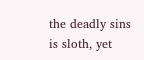the deadly sins is sloth, yet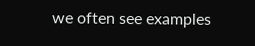we often see examples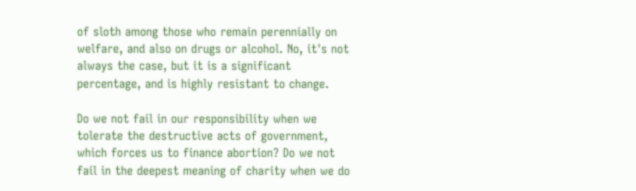of sloth among those who remain perennially on welfare, and also on drugs or alcohol. No, it's not always the case, but it is a significant percentage, and is highly resistant to change.

Do we not fail in our responsibility when we tolerate the destructive acts of government, which forces us to finance abortion? Do we not fail in the deepest meaning of charity when we do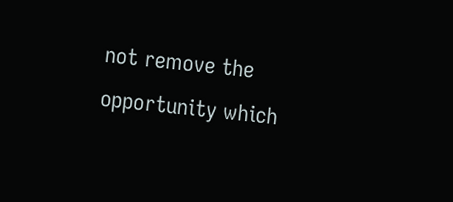not remove the opportunity which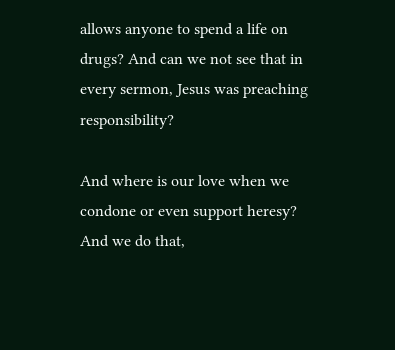allows anyone to spend a life on drugs? And can we not see that in every sermon, Jesus was preaching responsibility?

And where is our love when we condone or even support heresy? And we do that,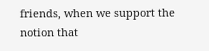friends, when we support the notion that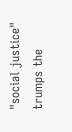"social justice" trumps the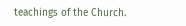teachings of the Church.